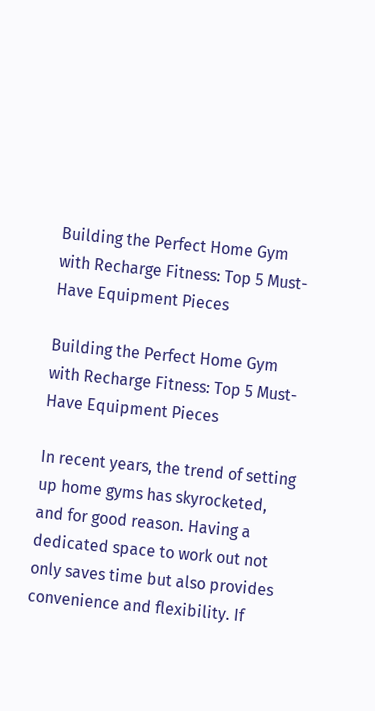Building the Perfect Home Gym with Recharge Fitness: Top 5 Must-Have Equipment Pieces

Building the Perfect Home Gym with Recharge Fitness: Top 5 Must-Have Equipment Pieces

In recent years, the trend of setting up home gyms has skyrocketed, and for good reason. Having a dedicated space to work out not only saves time but also provides convenience and flexibility. If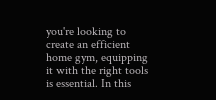you're looking to create an efficient home gym, equipping it with the right tools is essential. In this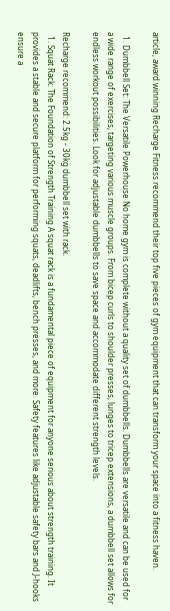article, award winning Recharge Fitness recommend their top five pieces of gym equipment that can transform your space into a fitness haven.

  1. Dumbbell Set: The Versatile Powerhouse No home gym is complete without a quality set of dumbbells. Dumbbells are versatile and can be used for a wide range of exercises, targeting various muscle groups. From bicep curls to shoulder presses, lunges to tricep extensions, a dumbbell set allows for endless workout possibilities. Look for adjustable dumbbells to save space and accommodate different strength levels.

Recharge recommend: 2.5kg - 30kg dumbbell set with rack.
  1. Squat Rack: The Foundation of Strength Training A squat rack is a fundamental piece of equipment for anyone serious about strength training. It provides a stable and secure platform for performing squats, deadlifts, bench presses, and more. Safety features like adjustable safety bars and J-hooks ensure a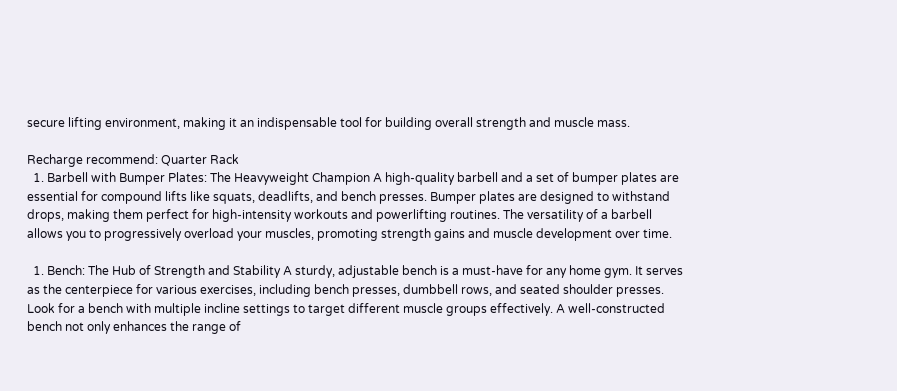secure lifting environment, making it an indispensable tool for building overall strength and muscle mass.

Recharge recommend: Quarter Rack
  1. Barbell with Bumper Plates: The Heavyweight Champion A high-quality barbell and a set of bumper plates are essential for compound lifts like squats, deadlifts, and bench presses. Bumper plates are designed to withstand drops, making them perfect for high-intensity workouts and powerlifting routines. The versatility of a barbell allows you to progressively overload your muscles, promoting strength gains and muscle development over time.

  1. Bench: The Hub of Strength and Stability A sturdy, adjustable bench is a must-have for any home gym. It serves as the centerpiece for various exercises, including bench presses, dumbbell rows, and seated shoulder presses. Look for a bench with multiple incline settings to target different muscle groups effectively. A well-constructed bench not only enhances the range of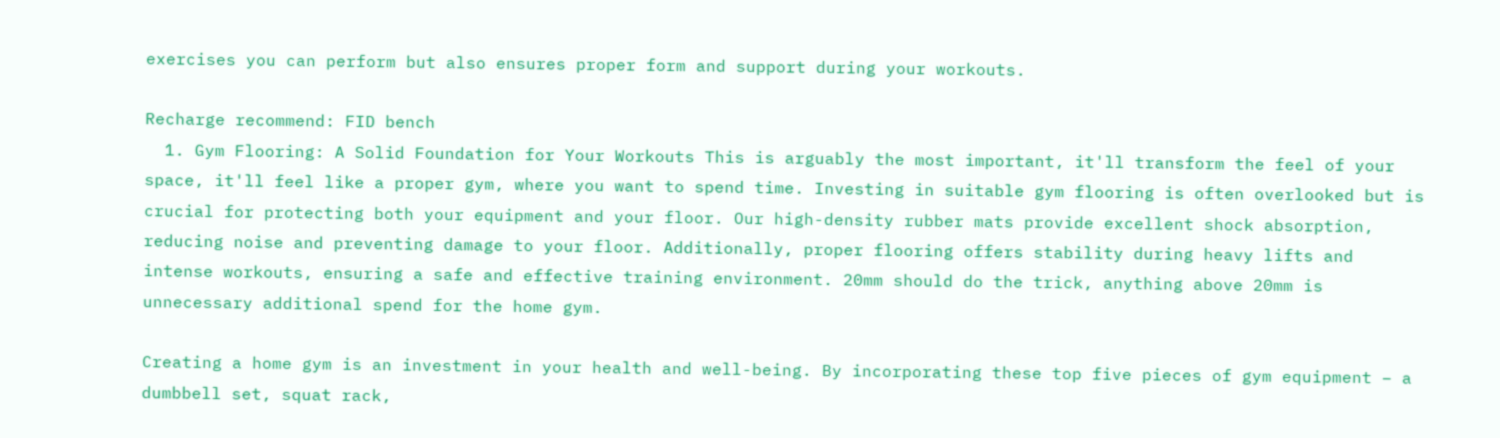exercises you can perform but also ensures proper form and support during your workouts.

Recharge recommend: FID bench
  1. Gym Flooring: A Solid Foundation for Your Workouts This is arguably the most important, it'll transform the feel of your space, it'll feel like a proper gym, where you want to spend time. Investing in suitable gym flooring is often overlooked but is crucial for protecting both your equipment and your floor. Our high-density rubber mats provide excellent shock absorption, reducing noise and preventing damage to your floor. Additionally, proper flooring offers stability during heavy lifts and intense workouts, ensuring a safe and effective training environment. 20mm should do the trick, anything above 20mm is unnecessary additional spend for the home gym.

Creating a home gym is an investment in your health and well-being. By incorporating these top five pieces of gym equipment – a dumbbell set, squat rack,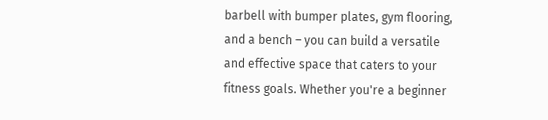barbell with bumper plates, gym flooring, and a bench – you can build a versatile and effective space that caters to your fitness goals. Whether you're a beginner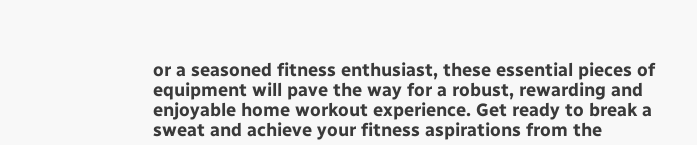or a seasoned fitness enthusiast, these essential pieces of equipment will pave the way for a robust, rewarding and enjoyable home workout experience. Get ready to break a sweat and achieve your fitness aspirations from the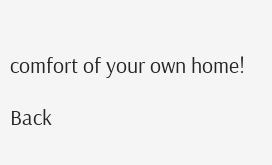comfort of your own home!

Back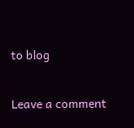to blog

Leave a comment